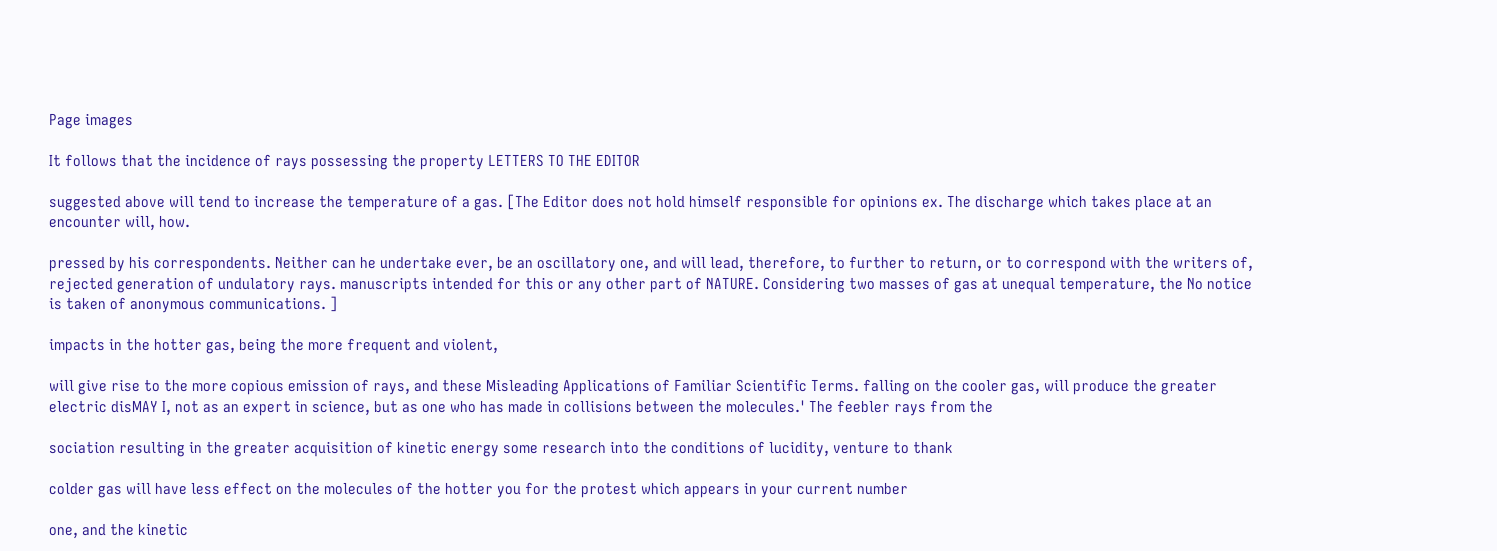Page images

It follows that the incidence of rays possessing the property LETTERS TO THE EDITOR

suggested above will tend to increase the temperature of a gas. [The Editor does not hold himself responsible for opinions ex. The discharge which takes place at an encounter will, how.

pressed by his correspondents. Neither can he undertake ever, be an oscillatory one, and will lead, therefore, to further to return, or to correspond with the writers of, rejected generation of undulatory rays. manuscripts intended for this or any other part of NATURE. Considering two masses of gas at unequal temperature, the No notice is taken of anonymous communications. ]

impacts in the hotter gas, being the more frequent and violent,

will give rise to the more copious emission of rays, and these Misleading Applications of Familiar Scientific Terms. falling on the cooler gas, will produce the greater electric disMAY I, not as an expert in science, but as one who has made in collisions between the molecules.' The feebler rays from the

sociation resulting in the greater acquisition of kinetic energy some research into the conditions of lucidity, venture to thank

colder gas will have less effect on the molecules of the hotter you for the protest which appears in your current number

one, and the kinetic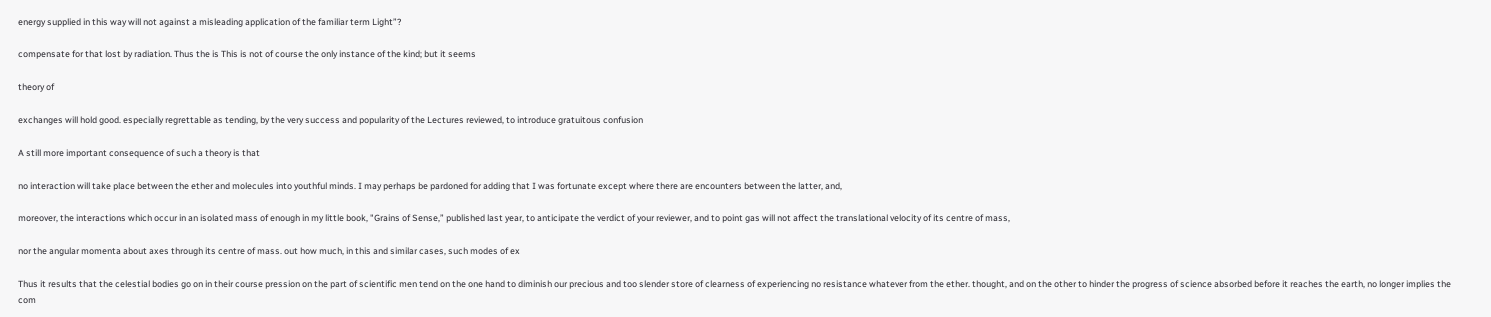energy supplied in this way will not against a misleading application of the familiar term Light”?

compensate for that lost by radiation. Thus the is This is not of course the only instance of the kind; but it seems

theory of

exchanges will hold good. especially regrettable as tending, by the very success and popularity of the Lectures reviewed, to introduce gratuitous confusion

A still more important consequence of such a theory is that

no interaction will take place between the ether and molecules into youthful minds. I may perhaps be pardoned for adding that I was fortunate except where there are encounters between the latter, and,

moreover, the interactions which occur in an isolated mass of enough in my little book, "Grains of Sense,” published last year, to anticipate the verdict of your reviewer, and to point gas will not affect the translational velocity of its centre of mass,

nor the angular momenta about axes through its centre of mass. out how much, in this and similar cases, such modes of ex

Thus it results that the celestial bodies go on in their course pression on the part of scientific men tend on the one hand to diminish our precious and too slender store of clearness of experiencing no resistance whatever from the ether. thought, and on the other to hinder the progress of science absorbed before it reaches the earth, no longer implies the com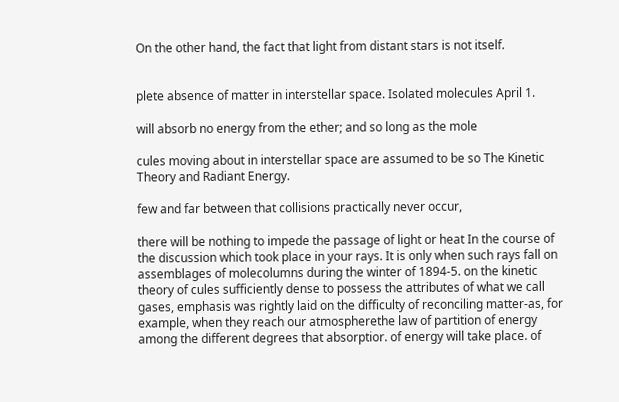On the other hand, the fact that light from distant stars is not itself.


plete absence of matter in interstellar space. Isolated molecules April 1.

will absorb no energy from the ether; and so long as the mole

cules moving about in interstellar space are assumed to be so The Kinetic Theory and Radiant Energy.

few and far between that collisions practically never occur,

there will be nothing to impede the passage of light or heat In the course of the discussion which took place in your rays. It is only when such rays fall on assemblages of molecolumns during the winter of 1894-5. on the kinetic theory of cules sufficiently dense to possess the attributes of what we call gases, emphasis was rightly laid on the difficulty of reconciling matter-as, for example, when they reach our atmospherethe law of partition of energy among the different degrees that absorptior. of energy will take place. of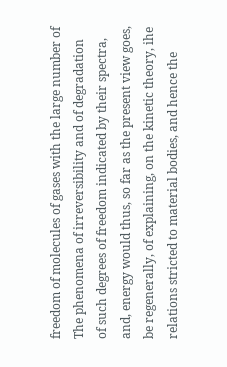freedom of molecules of gases with the large number of The phenomena of irreversibility and of degradation of such degrees of freedom indicated by their spectra, and, energy would thus, so far as the present view goes, be regenerally, of explaining, on the kinetic theory, ihe relations stricted to material bodies, and hence the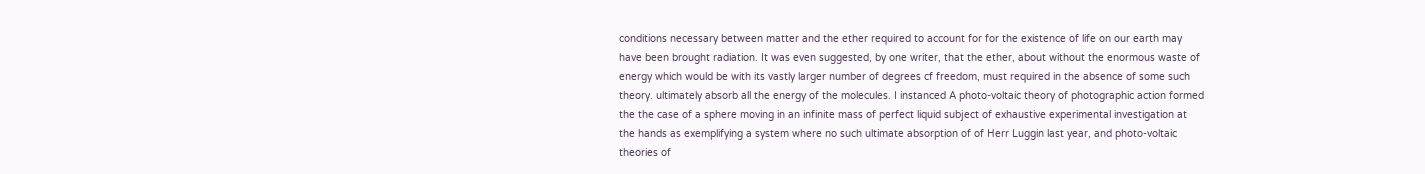conditions necessary between matter and the ether required to account for for the existence of life on our earth may have been brought radiation. It was even suggested, by one writer, that the ether, about without the enormous waste of energy which would be with its vastly larger number of degrees cf freedom, must required in the absence of some such theory. ultimately absorb all the energy of the molecules. I instanced A photo-voltaic theory of photographic action formed the the case of a sphere moving in an infinite mass of perfect liquid subject of exhaustive experimental investigation at the hands as exemplifying a system where no such ultimate absorption of of Herr Luggin last year, and photo-voltaic theories of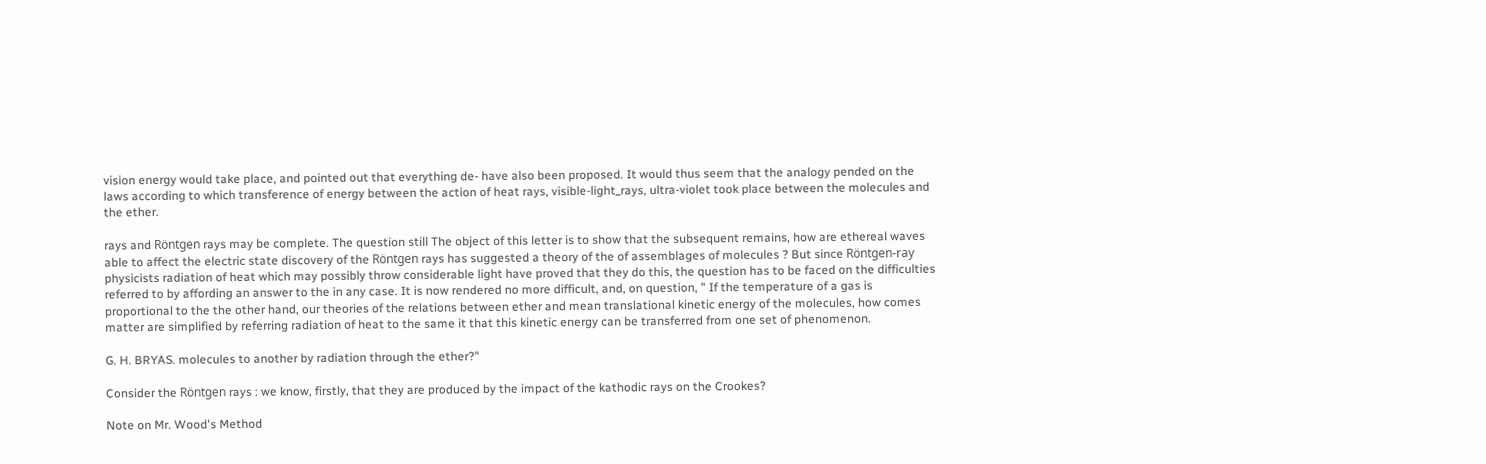vision energy would take place, and pointed out that everything de- have also been proposed. It would thus seem that the analogy pended on the laws according to which transference of energy between the action of heat rays, visible-light_rays, ultra-violet took place between the molecules and the ether.

rays and Röntgen rays may be complete. The question still The object of this letter is to show that the subsequent remains, how are ethereal waves able to affect the electric state discovery of the Röntgen rays has suggested a theory of the of assemblages of molecules ? But since Röntgen-ray physicists radiation of heat which may possibly throw considerable light have proved that they do this, the question has to be faced on the difficulties referred to by affording an answer to the in any case. It is now rendered no more difficult, and, on question, " If the temperature of a gas is proportional to the the other hand, our theories of the relations between ether and mean translational kinetic energy of the molecules, how comes matter are simplified by referring radiation of heat to the same it that this kinetic energy can be transferred from one set of phenomenon.

G. H. BRYAS. molecules to another by radiation through the ether?"

Consider the Röntgen rays : we know, firstly, that they are produced by the impact of the kathodic rays on the Crookes?

Note on Mr. Wood's Method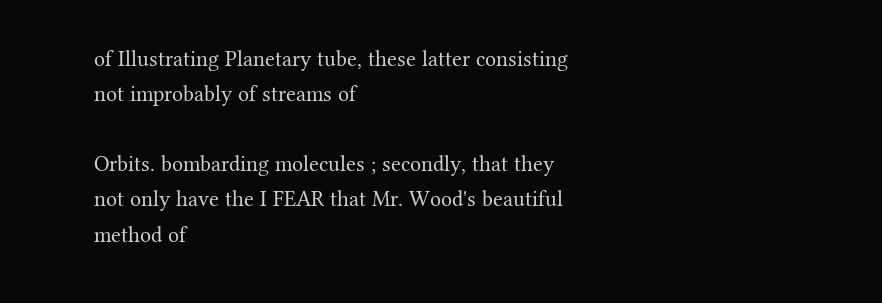of Illustrating Planetary tube, these latter consisting not improbably of streams of

Orbits. bombarding molecules ; secondly, that they not only have the I FEAR that Mr. Wood's beautiful method of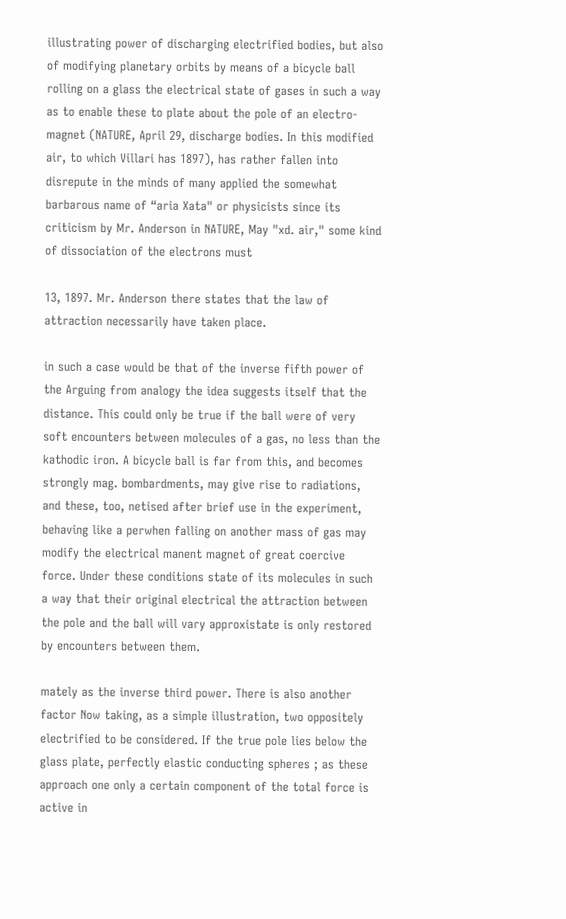illustrating power of discharging electrified bodies, but also of modifying planetary orbits by means of a bicycle ball rolling on a glass the electrical state of gases in such a way as to enable these to plate about the pole of an electro-magnet (NATURE, April 29, discharge bodies. In this modified air, to which Villari has 1897), has rather fallen into disrepute in the minds of many applied the somewhat barbarous name of “aria Xata" or physicists since its criticism by Mr. Anderson in NATURE, May "xd. air," some kind of dissociation of the electrons must

13, 1897. Mr. Anderson there states that the law of attraction necessarily have taken place.

in such a case would be that of the inverse fifth power of the Arguing from analogy the idea suggests itself that the distance. This could only be true if the ball were of very soft encounters between molecules of a gas, no less than the kathodic iron. A bicycle ball is far from this, and becomes strongly mag. bombardments, may give rise to radiations, and these, too, netised after brief use in the experiment, behaving like a perwhen falling on another mass of gas may modify the electrical manent magnet of great coercive force. Under these conditions state of its molecules in such a way that their original electrical the attraction between the pole and the ball will vary approxistate is only restored by encounters between them.

mately as the inverse third power. There is also another factor Now taking, as a simple illustration, two oppositely electrified to be considered. If the true pole lies below the glass plate, perfectly elastic conducting spheres ; as these approach one only a certain component of the total force is active in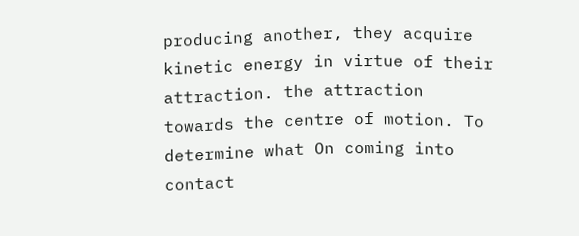producing another, they acquire kinetic energy in virtue of their attraction. the attraction towards the centre of motion. To determine what On coming into contact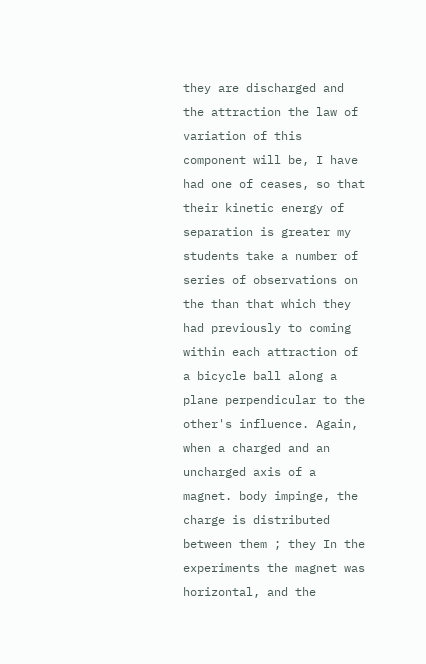they are discharged and the attraction the law of variation of this component will be, I have had one of ceases, so that their kinetic energy of separation is greater my students take a number of series of observations on the than that which they had previously to coming within each attraction of a bicycle ball along a plane perpendicular to the other's influence. Again, when a charged and an uncharged axis of a magnet. body impinge, the charge is distributed between them ; they In the experiments the magnet was horizontal, and the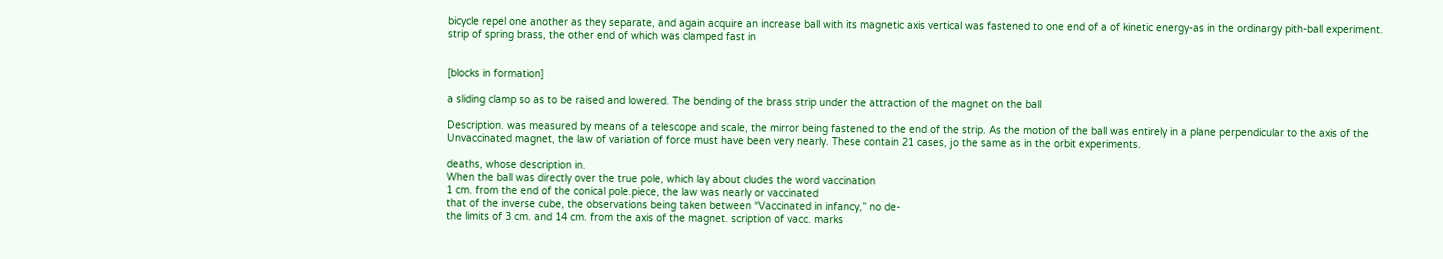bicycle repel one another as they separate, and again acquire an increase ball with its magnetic axis vertical was fastened to one end of a of kinetic energy-as in the ordinargy pith-ball experiment. strip of spring brass, the other end of which was clamped fast in


[blocks in formation]

a sliding clamp so as to be raised and lowered. The bending of the brass strip under the attraction of the magnet on the ball

Description. was measured by means of a telescope and scale, the mirror being fastened to the end of the strip. As the motion of the ball was entirely in a plane perpendicular to the axis of the Unvaccinated magnet, the law of variation of force must have been very nearly. These contain 21 cases, jo the same as in the orbit experiments.

deaths, whose description in.
When the ball was directly over the true pole, which lay about cludes the word vaccination
1 cm. from the end of the conical pole.piece, the law was nearly or vaccinated
that of the inverse cube, the observations being taken between “Vaccinated in infancy,” no de-
the limits of 3 cm. and 14 cm. from the axis of the magnet. scription of vacc. marks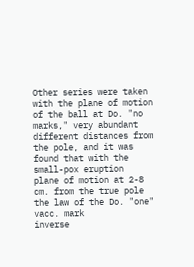Other series were taken with the plane of motion of the ball at Do. "no marks," very abundant
different distances from the pole, and it was found that with the small-pox eruption
plane of motion at 2-8 cm. from the true pole the law of the Do. "one" vacc. mark
inverse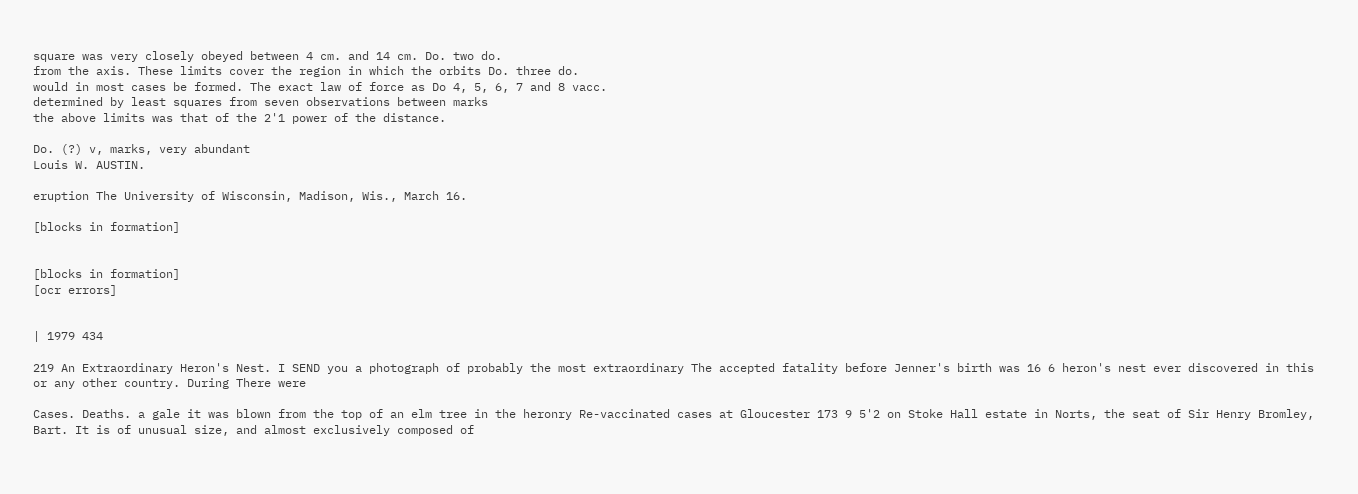square was very closely obeyed between 4 cm. and 14 cm. Do. two do.
from the axis. These limits cover the region in which the orbits Do. three do.
would in most cases be formed. The exact law of force as Do 4, 5, 6, 7 and 8 vacc.
determined by least squares from seven observations between marks
the above limits was that of the 2'1 power of the distance.

Do. (?) v, marks, very abundant
Louis W. AUSTIN.

eruption The University of Wisconsin, Madison, Wis., March 16.

[blocks in formation]


[blocks in formation]
[ocr errors]


| 1979 434

219 An Extraordinary Heron's Nest. I SEND you a photograph of probably the most extraordinary The accepted fatality before Jenner's birth was 16 6 heron's nest ever discovered in this or any other country. During There were

Cases. Deaths. a gale it was blown from the top of an elm tree in the heronry Re-vaccinated cases at Gloucester 173 9 5'2 on Stoke Hall estate in Norts, the seat of Sir Henry Bromley, Bart. It is of unusual size, and almost exclusively composed of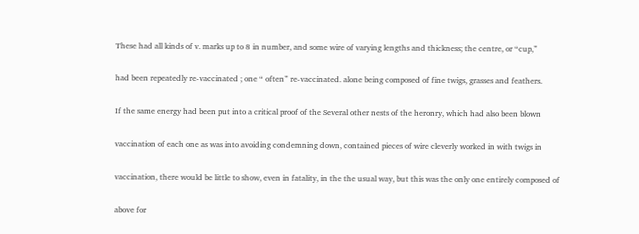These had all kinds of v. marks up to 8 in number, and some wire of varying lengths and thickness; the centre, or “cup,”

had been repeatedly re-vaccinated ; one “ often” re-vaccinated. alone being composed of fine twigs, grasses and feathers.

If the same energy had been put into a critical proof of the Several other nests of the heronry, which had also been blown

vaccination of each one as was into avoiding condemning down, contained pieces of wire cleverly worked in with twigs in

vaccination, there would be little to show, even in fatality, in the the usual way, but this was the only one entirely composed of

above for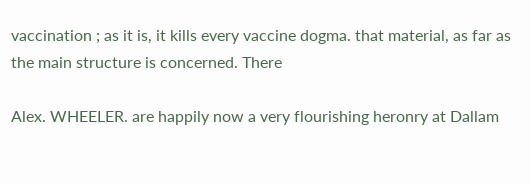vaccination ; as it is, it kills every vaccine dogma. that material, as far as the main structure is concerned. There

Alex. WHEELER. are happily now a very flourishing heronry at Dallam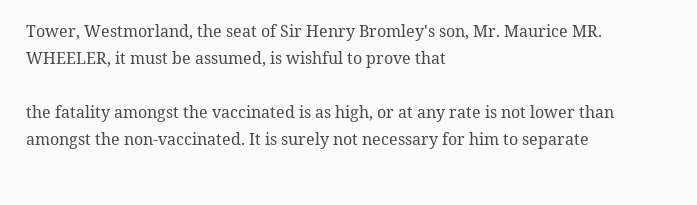Tower, Westmorland, the seat of Sir Henry Bromley's son, Mr. Maurice MR. WHEELER, it must be assumed, is wishful to prove that

the fatality amongst the vaccinated is as high, or at any rate is not lower than amongst the non-vaccinated. It is surely not necessary for him to separate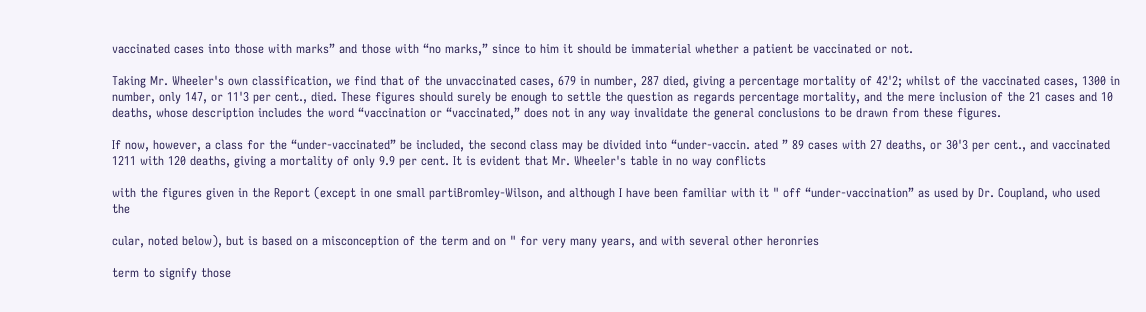vaccinated cases into those with marks” and those with “no marks,” since to him it should be immaterial whether a patient be vaccinated or not.

Taking Mr. Wheeler's own classification, we find that of the unvaccinated cases, 679 in number, 287 died, giving a percentage mortality of 42'2; whilst of the vaccinated cases, 1300 in number, only 147, or 11'3 per cent., died. These figures should surely be enough to settle the question as regards percentage mortality, and the mere inclusion of the 21 cases and 10 deaths, whose description includes the word “vaccination or “vaccinated,” does not in any way invalidate the general conclusions to be drawn from these figures.

If now, however, a class for the “under-vaccinated” be included, the second class may be divided into “under-vaccin. ated ” 89 cases with 27 deaths, or 30'3 per cent., and vaccinated 1211 with 120 deaths, giving a mortality of only 9.9 per cent. It is evident that Mr. Wheeler's table in no way conflicts

with the figures given in the Report (except in one small partiBromley-Wilson, and although I have been familiar with it " off “under-vaccination” as used by Dr. Coupland, who used the

cular, noted below), but is based on a misconception of the term and on " for very many years, and with several other heronries

term to signify those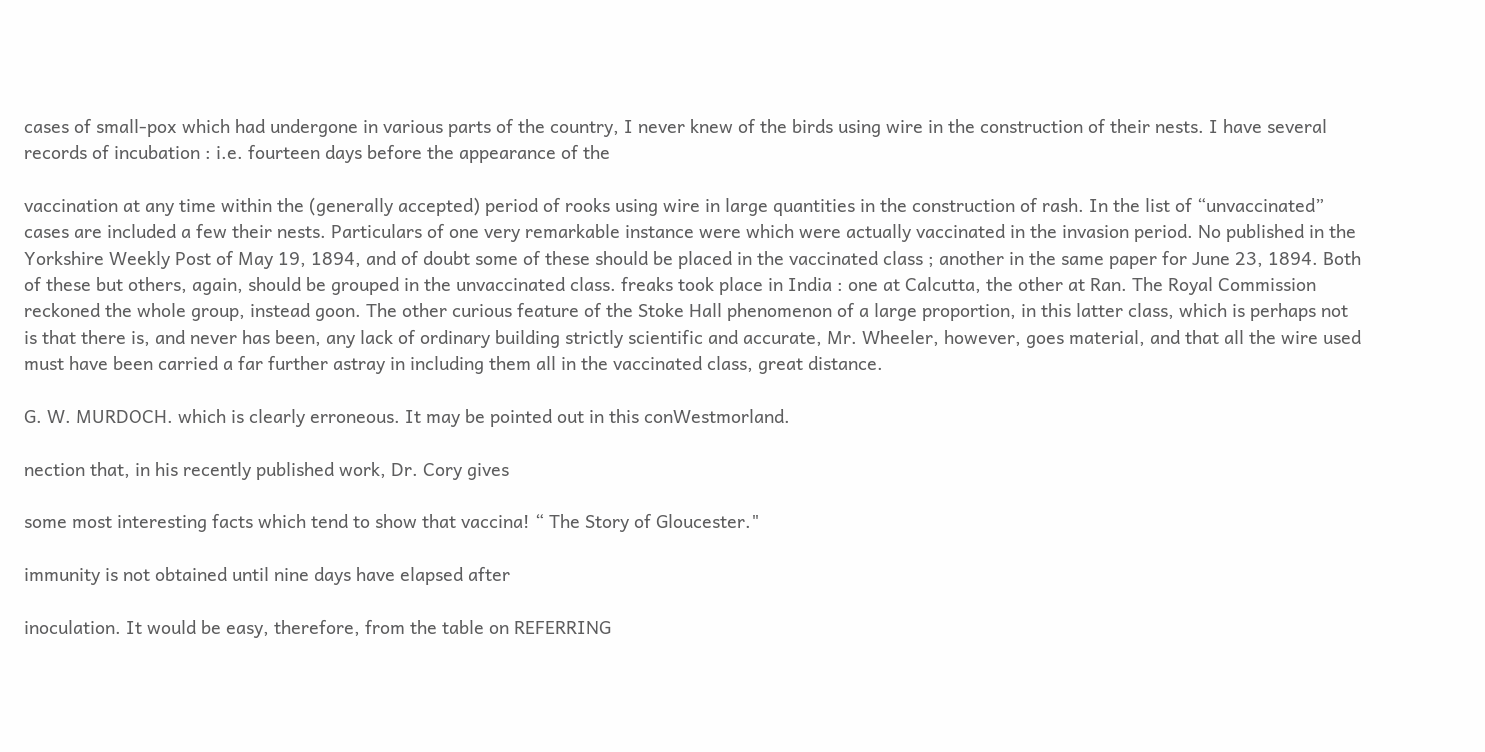cases of small-pox which had undergone in various parts of the country, I never knew of the birds using wire in the construction of their nests. I have several records of incubation : i.e. fourteen days before the appearance of the

vaccination at any time within the (generally accepted) period of rooks using wire in large quantities in the construction of rash. In the list of “unvaccinated” cases are included a few their nests. Particulars of one very remarkable instance were which were actually vaccinated in the invasion period. No published in the Yorkshire Weekly Post of May 19, 1894, and of doubt some of these should be placed in the vaccinated class ; another in the same paper for June 23, 1894. Both of these but others, again, should be grouped in the unvaccinated class. freaks took place in India : one at Calcutta, the other at Ran. The Royal Commission reckoned the whole group, instead goon. The other curious feature of the Stoke Hall phenomenon of a large proportion, in this latter class, which is perhaps not is that there is, and never has been, any lack of ordinary building strictly scientific and accurate, Mr. Wheeler, however, goes material, and that all the wire used must have been carried a far further astray in including them all in the vaccinated class, great distance.

G. W. MURDOCH. which is clearly erroneous. It may be pointed out in this conWestmorland.

nection that, in his recently published work, Dr. Cory gives

some most interesting facts which tend to show that vaccina! “ The Story of Gloucester."

immunity is not obtained until nine days have elapsed after

inoculation. It would be easy, therefore, from the table on REFERRING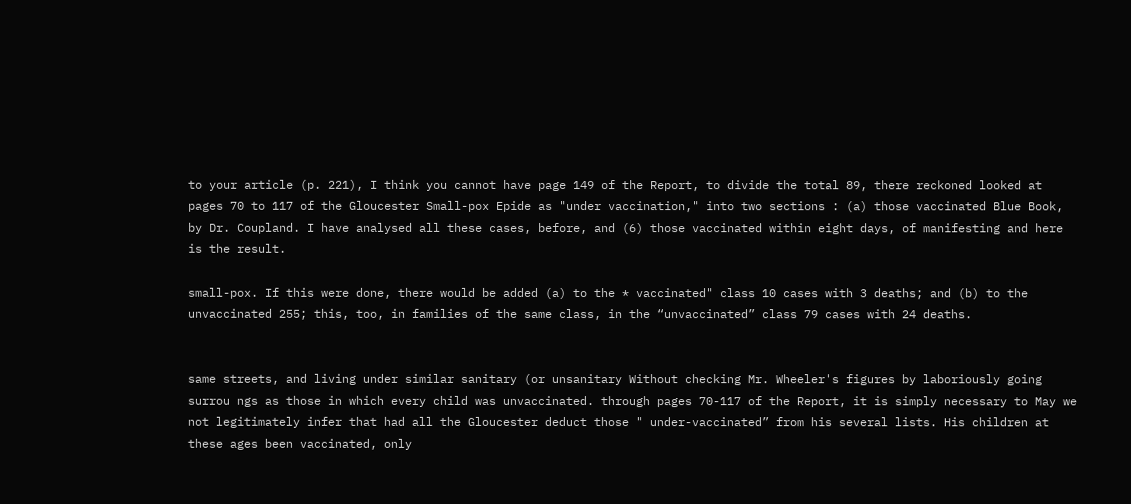to your article (p. 221), I think you cannot have page 149 of the Report, to divide the total 89, there reckoned looked at pages 70 to 117 of the Gloucester Small-pox Epide as "under vaccination," into two sections : (a) those vaccinated Blue Book, by Dr. Coupland. I have analysed all these cases, before, and (6) those vaccinated within eight days, of manifesting and here is the result.

small-pox. If this were done, there would be added (a) to the * vaccinated" class 10 cases with 3 deaths; and (b) to the unvaccinated 255; this, too, in families of the same class, in the “unvaccinated” class 79 cases with 24 deaths.


same streets, and living under similar sanitary (or unsanitary Without checking Mr. Wheeler's figures by laboriously going surrou ngs as those in which every child was unvaccinated. through pages 70-117 of the Report, it is simply necessary to May we not legitimately infer that had all the Gloucester deduct those " under-vaccinated” from his several lists. His children at these ages been vaccinated, only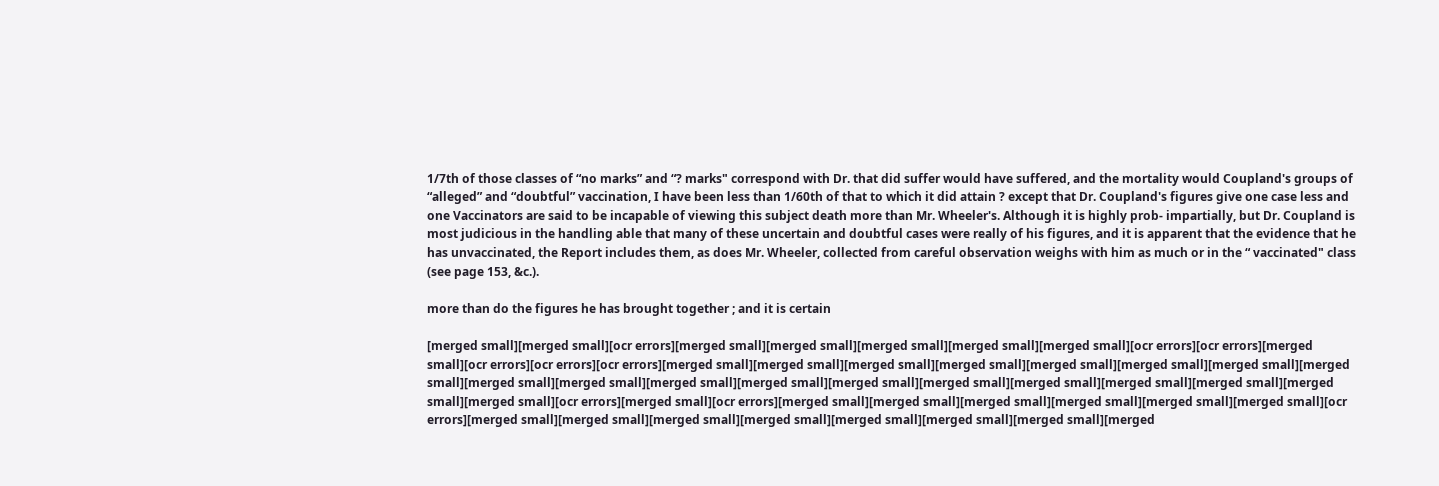1/7th of those classes of “no marks” and “? marks" correspond with Dr. that did suffer would have suffered, and the mortality would Coupland's groups of “alleged” and “doubtful” vaccination, I have been less than 1/60th of that to which it did attain ? except that Dr. Coupland's figures give one case less and one Vaccinators are said to be incapable of viewing this subject death more than Mr. Wheeler's. Although it is highly prob- impartially, but Dr. Coupland is most judicious in the handling able that many of these uncertain and doubtful cases were really of his figures, and it is apparent that the evidence that he has unvaccinated, the Report includes them, as does Mr. Wheeler, collected from careful observation weighs with him as much or in the “ vaccinated" class (see page 153, &c.).

more than do the figures he has brought together ; and it is certain

[merged small][merged small][ocr errors][merged small][merged small][merged small][merged small][merged small][ocr errors][ocr errors][merged small][ocr errors][ocr errors][ocr errors][merged small][merged small][merged small][merged small][merged small][merged small][merged small][merged small][merged small][merged small][merged small][merged small][merged small][merged small][merged small][merged small][merged small][merged small][merged small][ocr errors][merged small][ocr errors][merged small][merged small][merged small][merged small][merged small][merged small][ocr errors][merged small][merged small][merged small][merged small][merged small][merged small][merged small][merged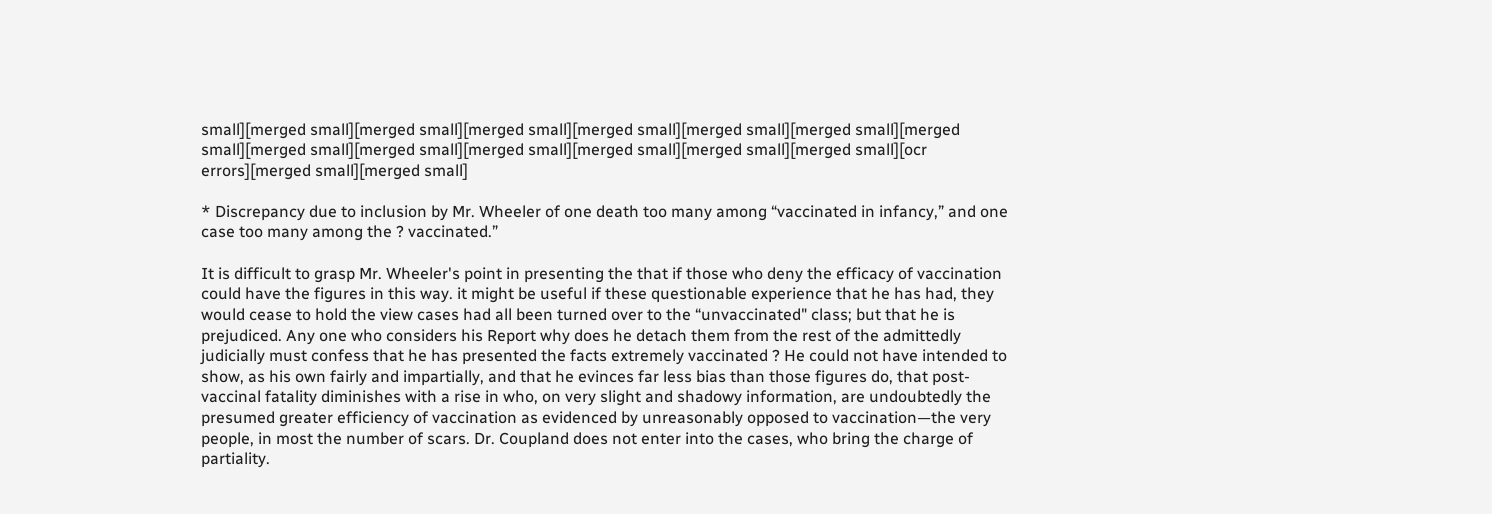small][merged small][merged small][merged small][merged small][merged small][merged small][merged small][merged small][merged small][merged small][merged small][merged small][merged small][ocr errors][merged small][merged small]

* Discrepancy due to inclusion by Mr. Wheeler of one death too many among “vaccinated in infancy,” and one case too many among the ? vaccinated.”

It is difficult to grasp Mr. Wheeler's point in presenting the that if those who deny the efficacy of vaccination could have the figures in this way. it might be useful if these questionable experience that he has had, they would cease to hold the view cases had all been turned over to the “unvaccinated" class; but that he is prejudiced. Any one who considers his Report why does he detach them from the rest of the admittedly judicially must confess that he has presented the facts extremely vaccinated ? He could not have intended to show, as his own fairly and impartially, and that he evinces far less bias than those figures do, that post-vaccinal fatality diminishes with a rise in who, on very slight and shadowy information, are undoubtedly the presumed greater efficiency of vaccination as evidenced by unreasonably opposed to vaccination—the very people, in most the number of scars. Dr. Coupland does not enter into the cases, who bring the charge of partiality.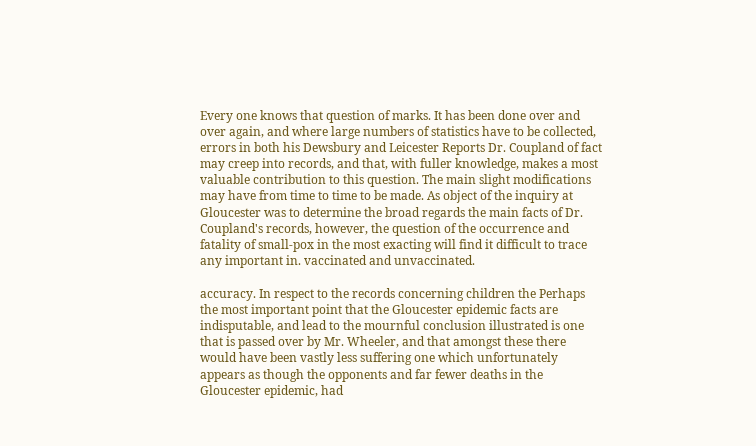Every one knows that question of marks. It has been done over and over again, and where large numbers of statistics have to be collected, errors in both his Dewsbury and Leicester Reports Dr. Coupland of fact may creep into records, and that, with fuller knowledge, makes a most valuable contribution to this question. The main slight modifications may have from time to time to be made. As object of the inquiry at Gloucester was to determine the broad regards the main facts of Dr. Coupland's records, however, the question of the occurrence and fatality of small-pox in the most exacting will find it difficult to trace any important in. vaccinated and unvaccinated.

accuracy. In respect to the records concerning children the Perhaps the most important point that the Gloucester epidemic facts are indisputable, and lead to the mournful conclusion illustrated is one that is passed over by Mr. Wheeler, and that amongst these there would have been vastly less suffering one which unfortunately appears as though the opponents and far fewer deaths in the Gloucester epidemic, had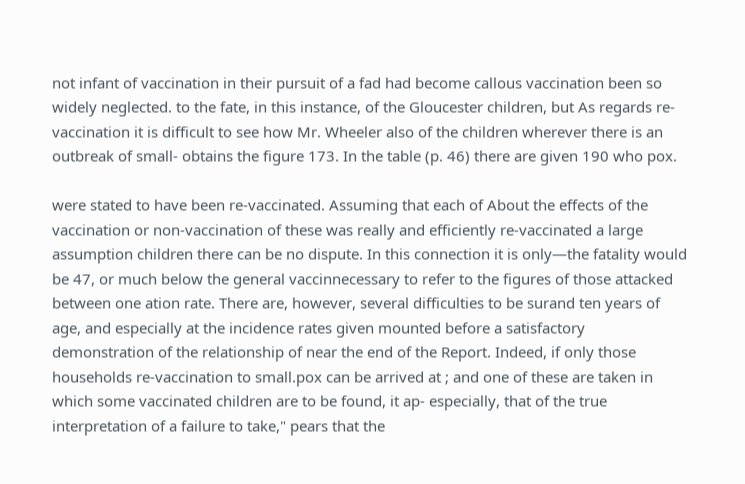not infant of vaccination in their pursuit of a fad had become callous vaccination been so widely neglected. to the fate, in this instance, of the Gloucester children, but As regards re-vaccination it is difficult to see how Mr. Wheeler also of the children wherever there is an outbreak of small- obtains the figure 173. In the table (p. 46) there are given 190 who pox.

were stated to have been re-vaccinated. Assuming that each of About the effects of the vaccination or non-vaccination of these was really and efficiently re-vaccinated a large assumption children there can be no dispute. In this connection it is only—the fatality would be 47, or much below the general vaccinnecessary to refer to the figures of those attacked between one ation rate. There are, however, several difficulties to be surand ten years of age, and especially at the incidence rates given mounted before a satisfactory demonstration of the relationship of near the end of the Report. Indeed, if only those households re-vaccination to small.pox can be arrived at ; and one of these are taken in which some vaccinated children are to be found, it ap- especially, that of the true interpretation of a failure to take," pears that the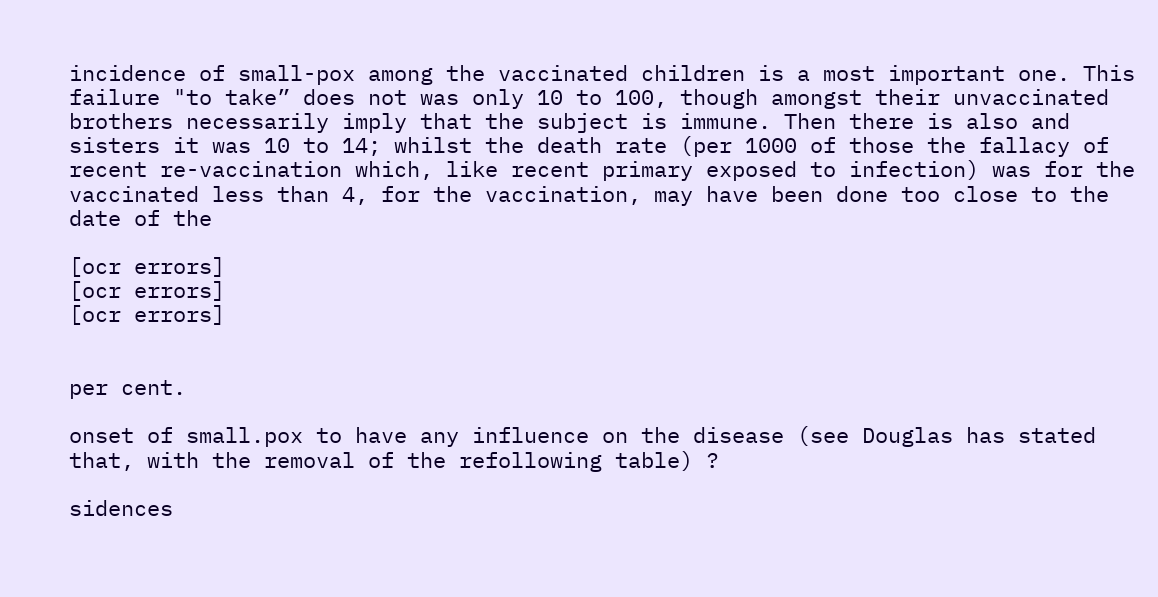incidence of small-pox among the vaccinated children is a most important one. This failure "to take” does not was only 10 to 100, though amongst their unvaccinated brothers necessarily imply that the subject is immune. Then there is also and sisters it was 10 to 14; whilst the death rate (per 1000 of those the fallacy of recent re-vaccination which, like recent primary exposed to infection) was for the vaccinated less than 4, for the vaccination, may have been done too close to the date of the

[ocr errors]
[ocr errors]
[ocr errors]


per cent.

onset of small.pox to have any influence on the disease (see Douglas has stated that, with the removal of the refollowing table) ?

sidences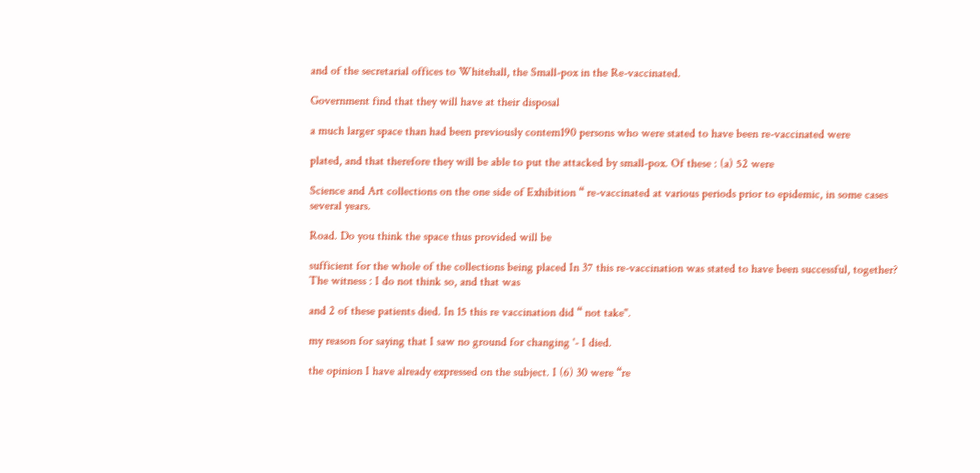and of the secretarial offices to Whitehall, the Small-pox in the Re-vaccinated.

Government find that they will have at their disposal

a much larger space than had been previously contem190 persons who were stated to have been re-vaccinated were

plated, and that therefore they will be able to put the attacked by small-pox. Of these : (a) 52 were

Science and Art collections on the one side of Exhibition “ re-vaccinated at various periods prior to epidemic, in some cases several years.

Road. Do you think the space thus provided will be

sufficient for the whole of the collections being placed In 37 this re-vaccination was stated to have been successful, together? The witness : I do not think so, and that was

and 2 of these patients died. In 15 this re vaccination did “ not take".

my reason for saying that I saw no ground for changing '- I died.

the opinion I have already expressed on the subject. I (6) 30 were “re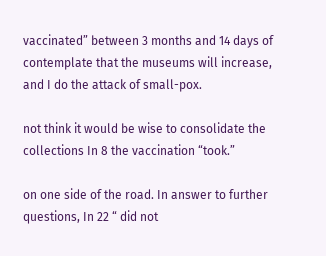vaccinated” between 3 months and 14 days of contemplate that the museums will increase, and I do the attack of small-pox.

not think it would be wise to consolidate the collections In 8 the vaccination “took.”

on one side of the road. In answer to further questions, In 22 “ did not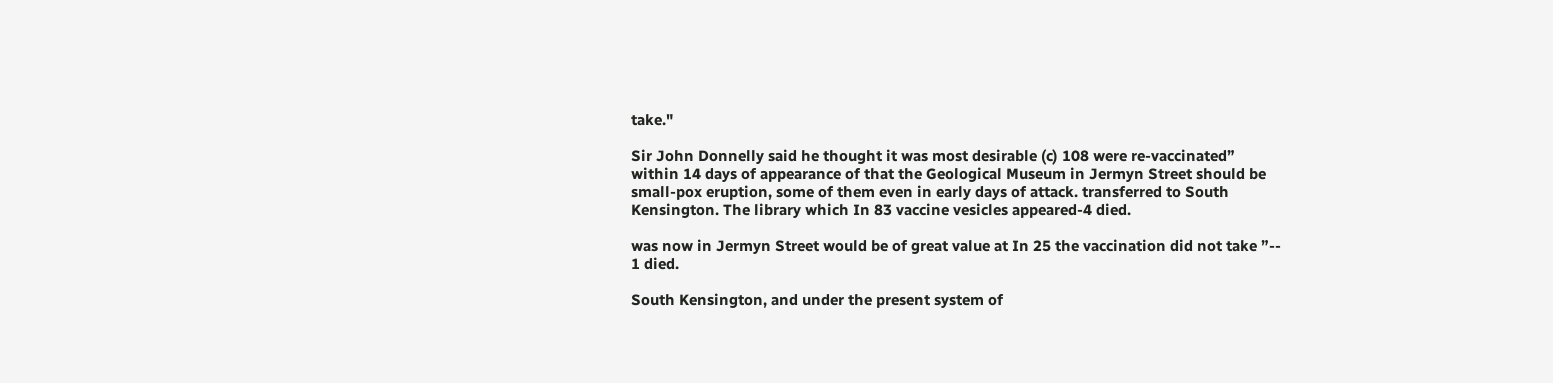take."

Sir John Donnelly said he thought it was most desirable (c) 108 were re-vaccinated” within 14 days of appearance of that the Geological Museum in Jermyn Street should be small-pox eruption, some of them even in early days of attack. transferred to South Kensington. The library which In 83 vaccine vesicles appeared-4 died.

was now in Jermyn Street would be of great value at In 25 the vaccination did not take ”-- 1 died.

South Kensington, and under the present system of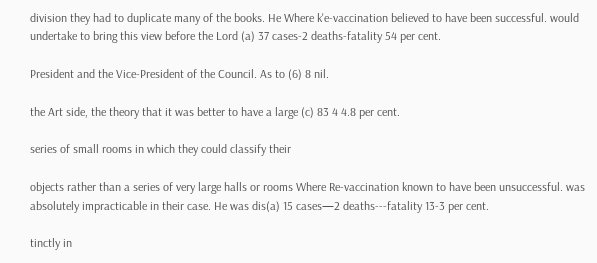division they had to duplicate many of the books. He Where k'e-vaccination believed to have been successful. would undertake to bring this view before the Lord (a) 37 cases-2 deaths-fatality 54 per cent.

President and the Vice-President of the Council. As to (6) 8 nil.

the Art side, the theory that it was better to have a large (c) 83 4 4.8 per cent.

series of small rooms in which they could classify their

objects rather than a series of very large halls or rooms Where Re-vaccination known to have been unsuccessful. was absolutely impracticable in their case. He was dis(a) 15 cases—2 deaths---fatality 13-3 per cent.

tinctly in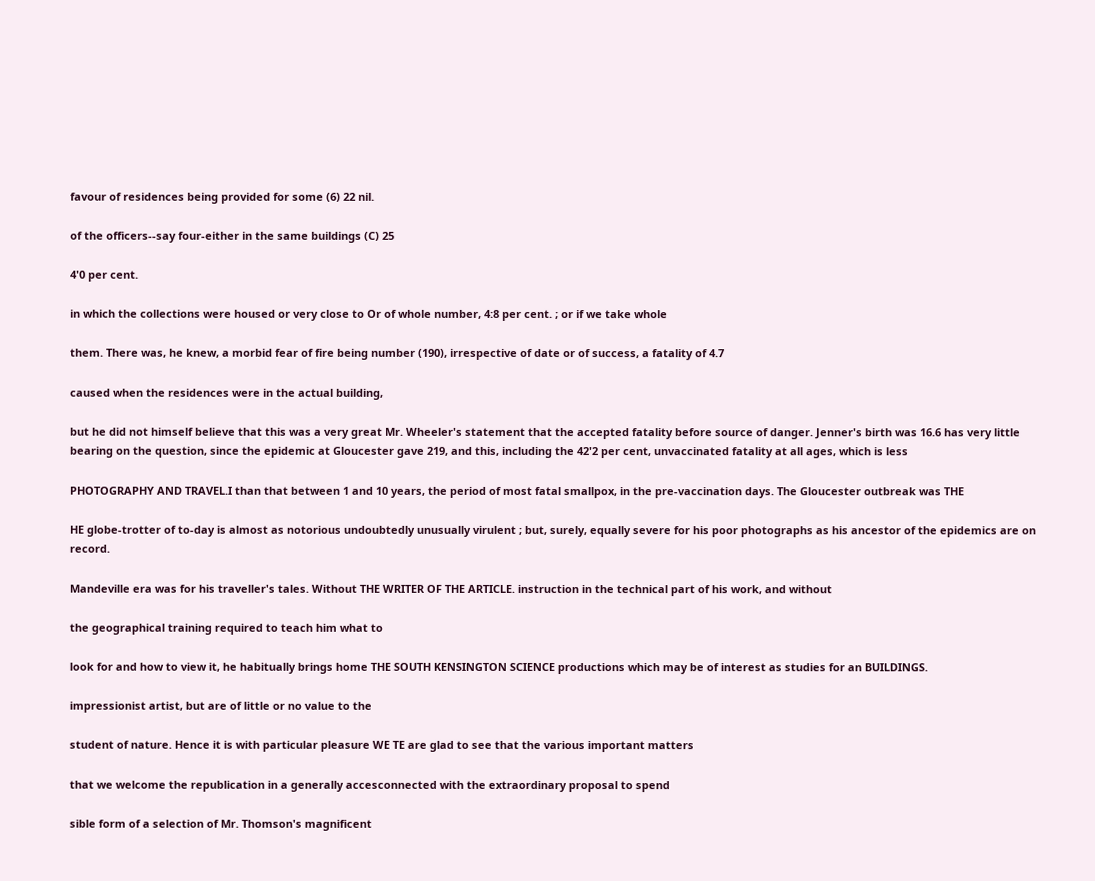favour of residences being provided for some (6) 22 nil.

of the officers--say four-either in the same buildings (C) 25

4'0 per cent.

in which the collections were housed or very close to Or of whole number, 4:8 per cent. ; or if we take whole

them. There was, he knew, a morbid fear of fire being number (190), irrespective of date or of success, a fatality of 4.7

caused when the residences were in the actual building,

but he did not himself believe that this was a very great Mr. Wheeler's statement that the accepted fatality before source of danger. Jenner's birth was 16.6 has very little bearing on the question, since the epidemic at Gloucester gave 219, and this, including the 42'2 per cent, unvaccinated fatality at all ages, which is less

PHOTOGRAPHY AND TRAVEL.I than that between 1 and 10 years, the period of most fatal smallpox, in the pre-vaccination days. The Gloucester outbreak was THE

HE globe-trotter of to-day is almost as notorious undoubtedly unusually virulent ; but, surely, equally severe for his poor photographs as his ancestor of the epidemics are on record.

Mandeville era was for his traveller's tales. Without THE WRITER OF THE ARTICLE. instruction in the technical part of his work, and without

the geographical training required to teach him what to

look for and how to view it, he habitually brings home THE SOUTH KENSINGTON SCIENCE productions which may be of interest as studies for an BUILDINGS.

impressionist artist, but are of little or no value to the

student of nature. Hence it is with particular pleasure WE TE are glad to see that the various important matters

that we welcome the republication in a generally accesconnected with the extraordinary proposal to spend

sible form of a selection of Mr. Thomson's magnificent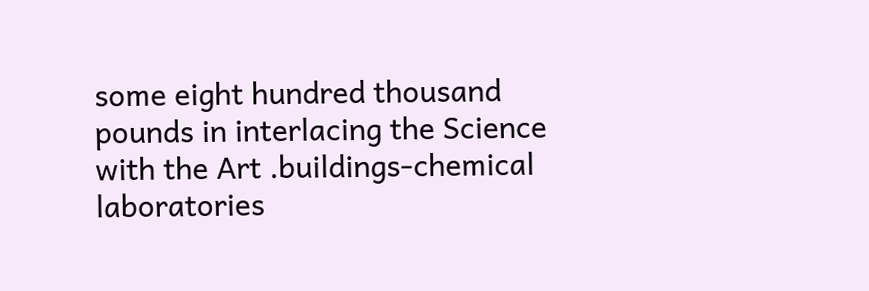some eight hundred thousand pounds in interlacing the Science with the Art .buildings-chemical laboratories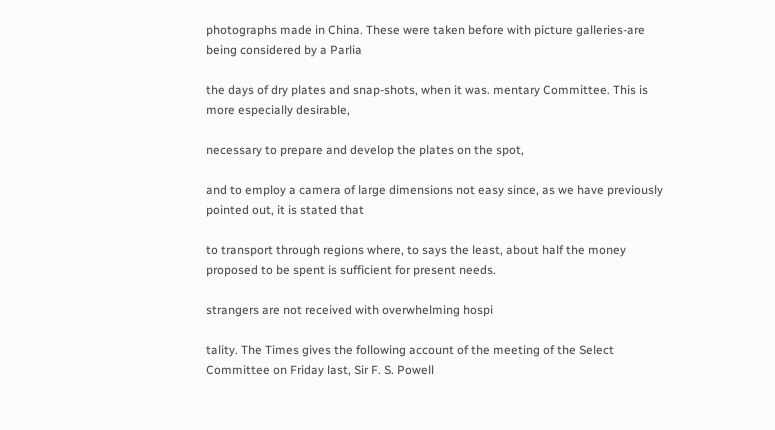photographs made in China. These were taken before with picture galleries-are being considered by a Parlia

the days of dry plates and snap-shots, when it was. mentary Committee. This is more especially desirable,

necessary to prepare and develop the plates on the spot,

and to employ a camera of large dimensions not easy since, as we have previously pointed out, it is stated that

to transport through regions where, to says the least, about half the money proposed to be spent is sufficient for present needs.

strangers are not received with overwhelming hospi

tality. The Times gives the following account of the meeting of the Select Committee on Friday last, Sir F. S. Powell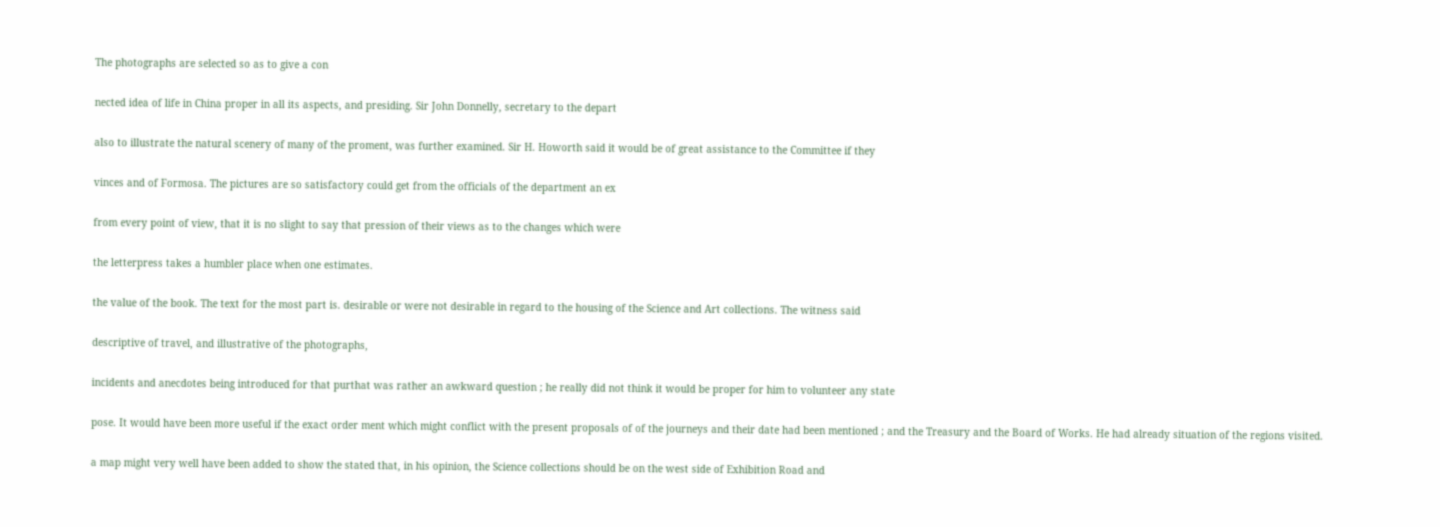The photographs are selected so as to give a con

nected idea of life in China proper in all its aspects, and presiding. Sir John Donnelly, secretary to the depart

also to illustrate the natural scenery of many of the proment, was further examined. Sir H. Howorth said it would be of great assistance to the Committee if they

vinces and of Formosa. The pictures are so satisfactory could get from the officials of the department an ex

from every point of view, that it is no slight to say that pression of their views as to the changes which were

the letterpress takes a humbler place when one estimates.

the value of the book. The text for the most part is. desirable or were not desirable in regard to the housing of the Science and Art collections. The witness said

descriptive of travel, and illustrative of the photographs,

incidents and anecdotes being introduced for that purthat was rather an awkward question ; he really did not think it would be proper for him to volunteer any state

pose. It would have been more useful if the exact order ment which might conflict with the present proposals of of the journeys and their date had been mentioned ; and the Treasury and the Board of Works. He had already situation of the regions visited.

a map might very well have been added to show the stated that, in his opinion, the Science collections should be on the west side of Exhibition Road and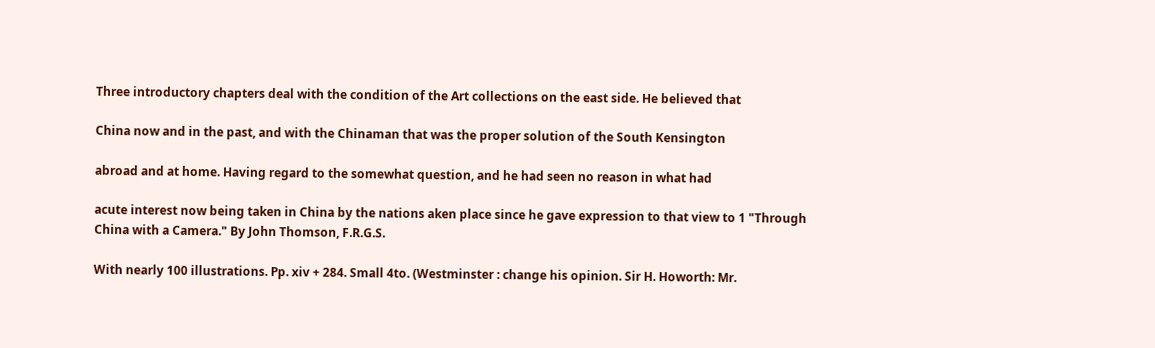Three introductory chapters deal with the condition of the Art collections on the east side. He believed that

China now and in the past, and with the Chinaman that was the proper solution of the South Kensington

abroad and at home. Having regard to the somewhat question, and he had seen no reason in what had

acute interest now being taken in China by the nations aken place since he gave expression to that view to 1 "Through China with a Camera." By John Thomson, F.R.G.S.

With nearly 100 illustrations. Pp. xiv + 284. Small 4to. (Westminster : change his opinion. Sir H. Howorth: Mr.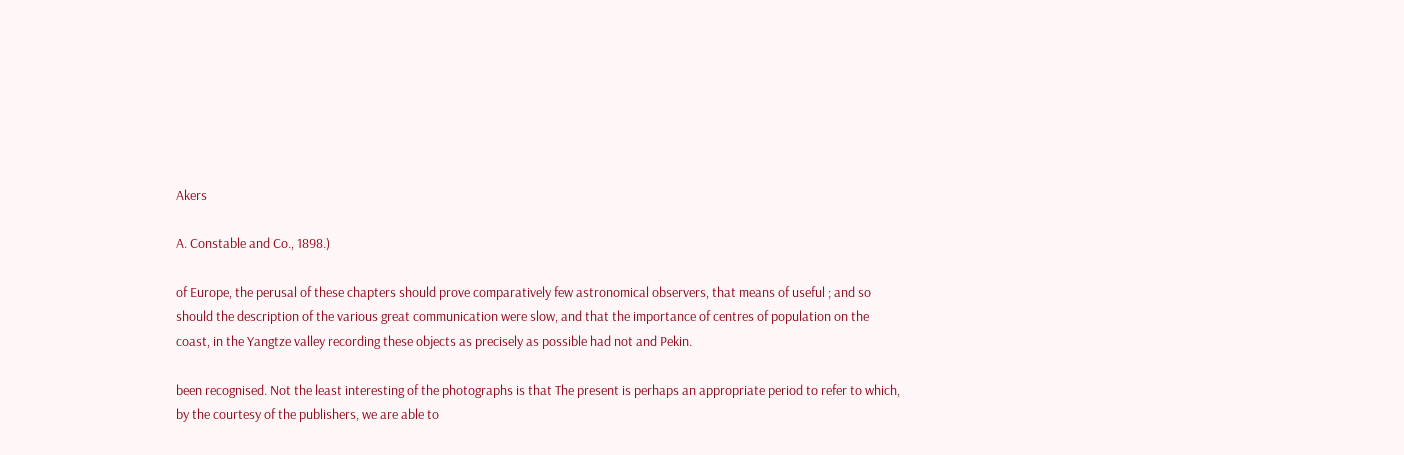Akers

A. Constable and Co., 1898.)

of Europe, the perusal of these chapters should prove comparatively few astronomical observers, that means of useful ; and so should the description of the various great communication were slow, and that the importance of centres of population on the coast, in the Yangtze valley recording these objects as precisely as possible had not and Pekin.

been recognised. Not the least interesting of the photographs is that The present is perhaps an appropriate period to refer to which, by the courtesy of the publishers, we are able to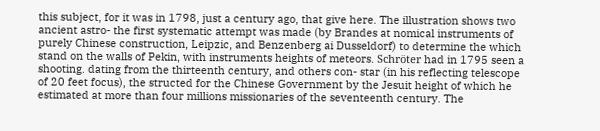this subject, for it was in 1798, just a century ago, that give here. The illustration shows two ancient astro- the first systematic attempt was made (by Brandes at nomical instruments of purely Chinese construction, Leipzic, and Benzenberg ai Dusseldorf) to determine the which stand on the walls of Pekin, with instruments heights of meteors. Schröter had in 1795 seen a shooting. dating from the thirteenth century, and others con- star (in his reflecting telescope of 20 feet focus), the structed for the Chinese Government by the Jesuit height of which he estimated at more than four millions missionaries of the seventeenth century. The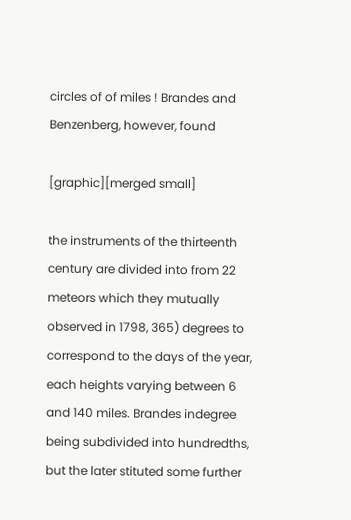circles of of miles ! Brandes and Benzenberg, however, found

[graphic][merged small]

the instruments of the thirteenth century are divided into from 22 meteors which they mutually observed in 1798, 365) degrees to correspond to the days of the year, each heights varying between 6 and 140 miles. Brandes indegree being subdivided into hundredths, but the later stituted some further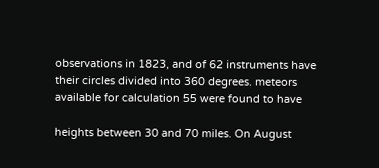observations in 1823, and of 62 instruments have their circles divided into 360 degrees. meteors available for calculation 55 were found to have

heights between 30 and 70 miles. On August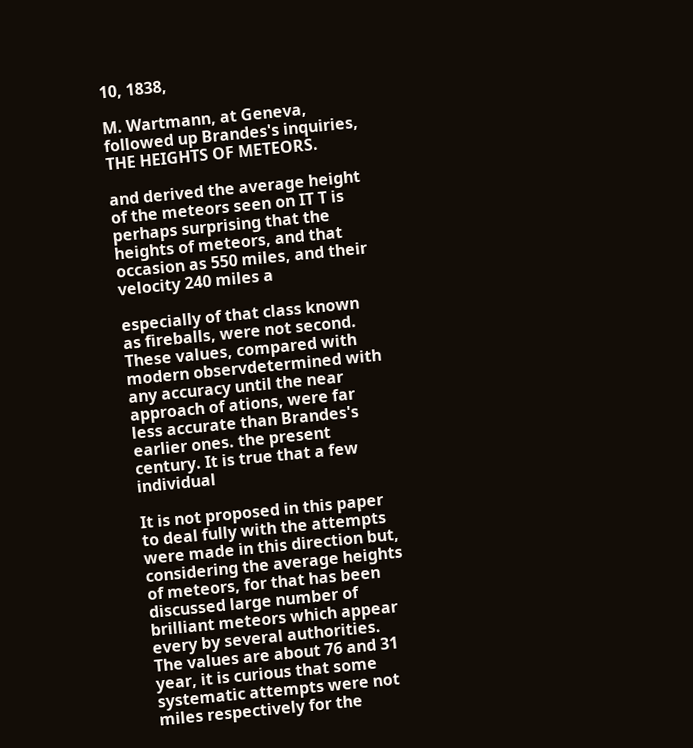10, 1838,

M. Wartmann, at Geneva, followed up Brandes's inquiries, THE HEIGHTS OF METEORS.

and derived the average height of the meteors seen on IT T is perhaps surprising that the heights of meteors, and that occasion as 550 miles, and their velocity 240 miles a

especially of that class known as fireballs, were not second. These values, compared with modern observdetermined with any accuracy until the near approach of ations, were far less accurate than Brandes's earlier ones. the present century. It is true that a few individual

It is not proposed in this paper to deal fully with the attempts were made in this direction but, considering the average heights of meteors, for that has been discussed large number of brilliant meteors which appear every by several authorities. The values are about 76 and 31 year, it is curious that some systematic attempts were not miles respectively for the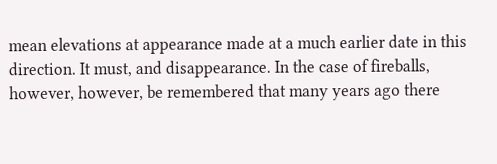mean elevations at appearance made at a much earlier date in this direction. It must, and disappearance. In the case of fireballs, however, however, be remembered that many years ago there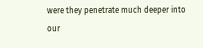were they penetrate much deeper into our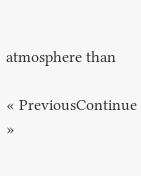atmosphere than

« PreviousContinue »